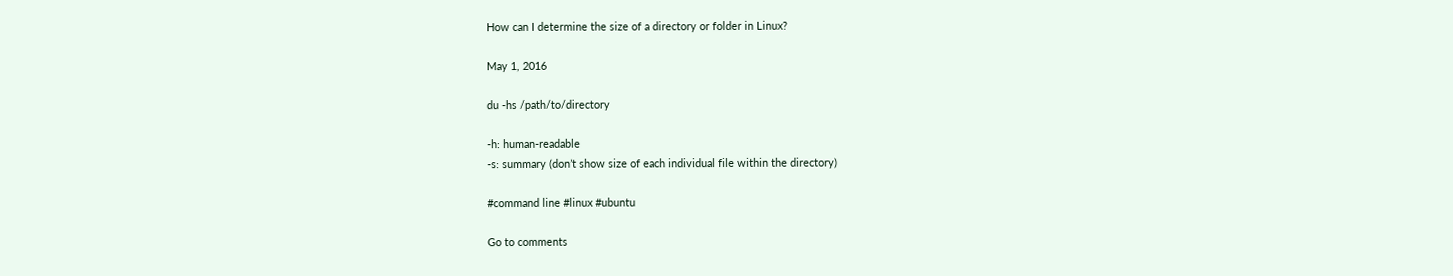How can I determine the size of a directory or folder in Linux?

May 1, 2016

du -hs /path/to/directory

-h: human-readable
-s: summary (don’t show size of each individual file within the directory)

#command line #linux #ubuntu

Go to comments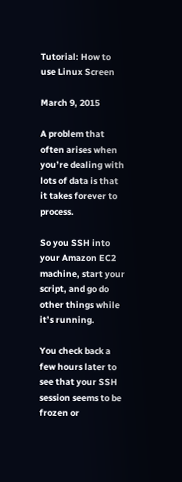Tutorial: How to use Linux Screen

March 9, 2015

A problem that often arises when you’re dealing with lots of data is that it takes forever to process.

So you SSH into your Amazon EC2 machine, start your script, and go do other things while it’s running.

You check back a few hours later to see that your SSH session seems to be frozen or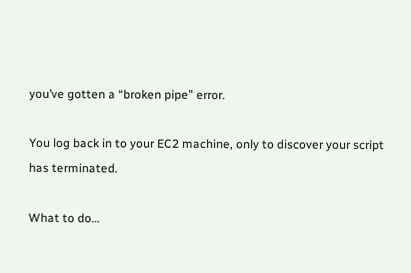you’ve gotten a “broken pipe” error.

You log back in to your EC2 machine, only to discover your script has terminated.

What to do…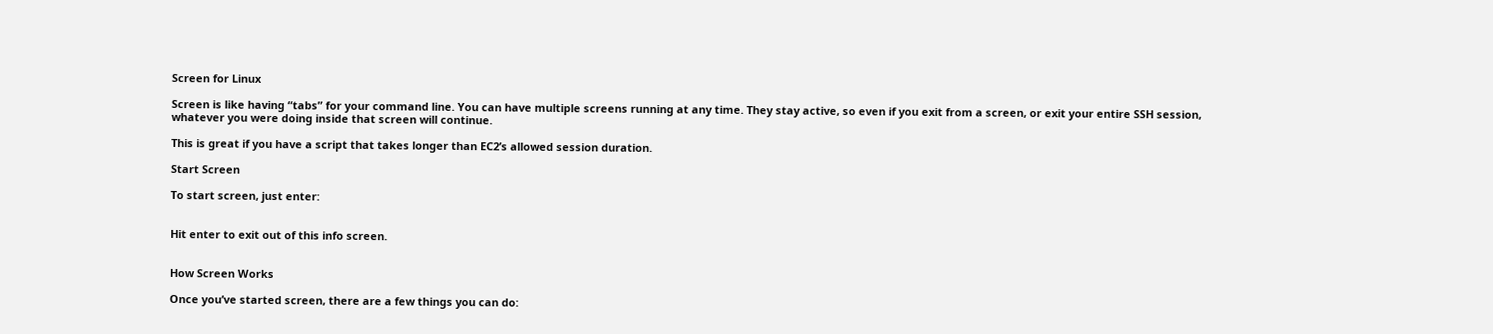Screen for Linux

Screen is like having “tabs” for your command line. You can have multiple screens running at any time. They stay active, so even if you exit from a screen, or exit your entire SSH session, whatever you were doing inside that screen will continue.

This is great if you have a script that takes longer than EC2’s allowed session duration.

Start Screen

To start screen, just enter:


Hit enter to exit out of this info screen.


How Screen Works

Once you’ve started screen, there are a few things you can do: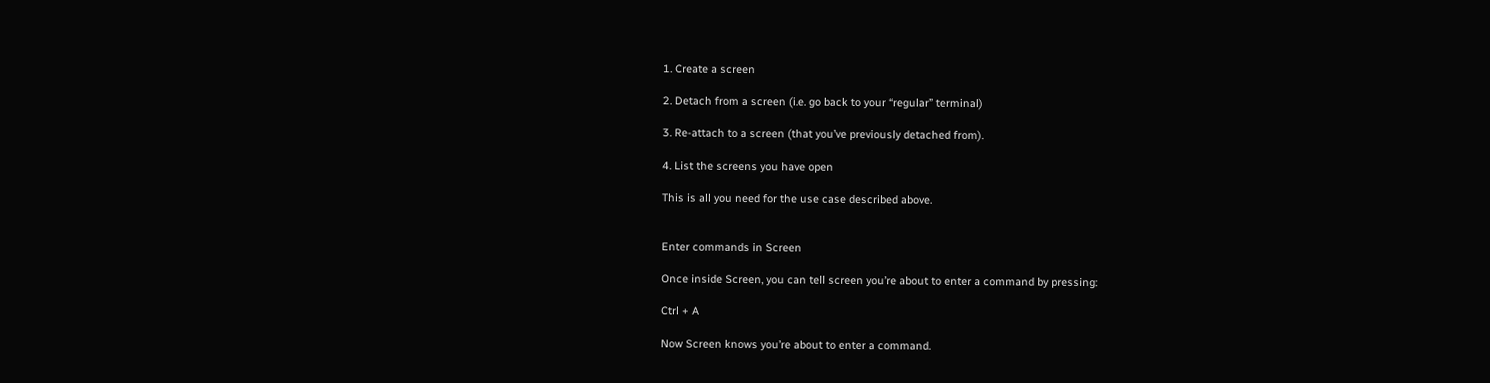1. Create a screen

2. Detach from a screen (i.e. go back to your “regular” terminal)

3. Re-attach to a screen (that you’ve previously detached from).

4. List the screens you have open

This is all you need for the use case described above.


Enter commands in Screen

Once inside Screen, you can tell screen you’re about to enter a command by pressing:

Ctrl + A

Now Screen knows you’re about to enter a command.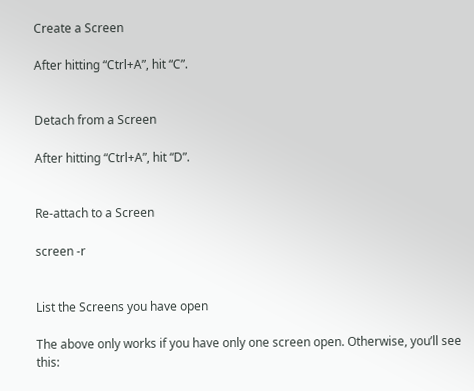Create a Screen

After hitting “Ctrl+A”, hit “C”.


Detach from a Screen

After hitting “Ctrl+A”, hit “D”.


Re-attach to a Screen

screen -r


List the Screens you have open

The above only works if you have only one screen open. Otherwise, you’ll see this: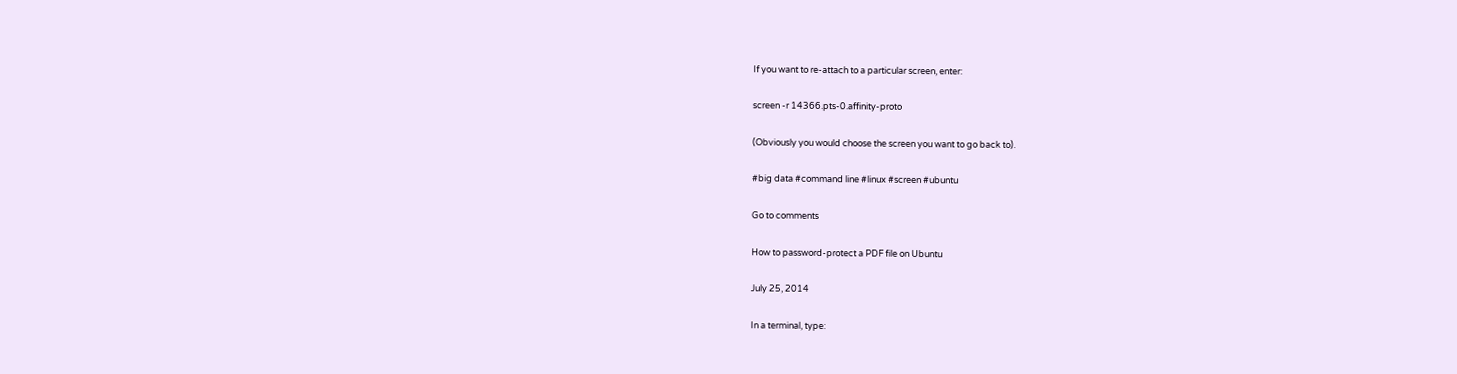If you want to re-attach to a particular screen, enter:

screen -r 14366.pts-0.affinity-proto

(Obviously you would choose the screen you want to go back to).

#big data #command line #linux #screen #ubuntu

Go to comments

How to password-protect a PDF file on Ubuntu

July 25, 2014

In a terminal, type: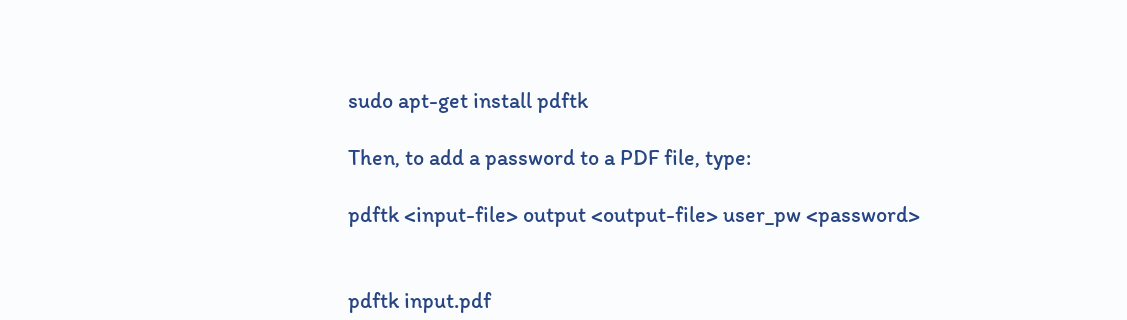sudo apt-get install pdftk

Then, to add a password to a PDF file, type:

pdftk <input-file> output <output-file> user_pw <password>


pdftk input.pdf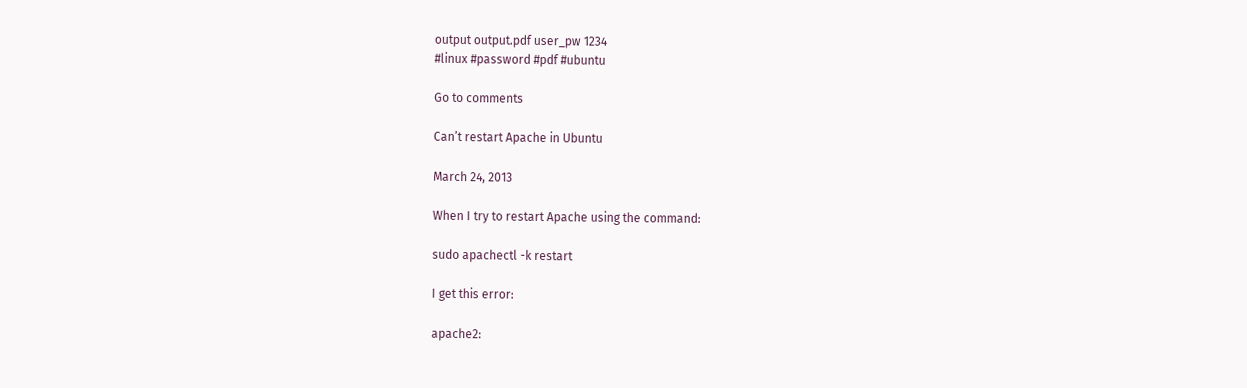output output.pdf user_pw 1234
#linux #password #pdf #ubuntu

Go to comments

Can’t restart Apache in Ubuntu

March 24, 2013

When I try to restart Apache using the command:

sudo apachectl -k restart

I get this error:

apache2: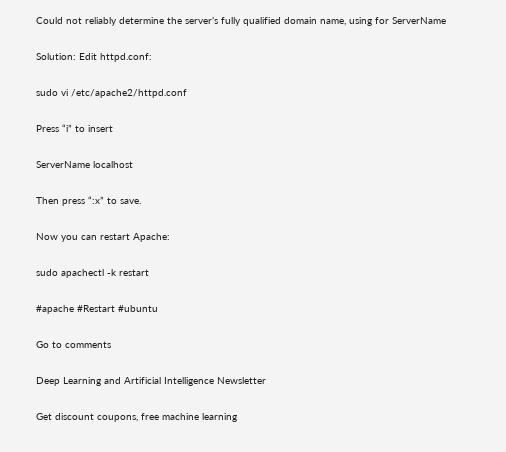Could not reliably determine the server’s fully qualified domain name, using for ServerName

Solution: Edit httpd.conf:

sudo vi /etc/apache2/httpd.conf

Press “i” to insert

ServerName localhost

Then press “:x” to save.

Now you can restart Apache:

sudo apachectl -k restart

#apache #Restart #ubuntu

Go to comments

Deep Learning and Artificial Intelligence Newsletter

Get discount coupons, free machine learning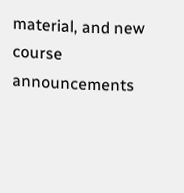material, and new course announcements